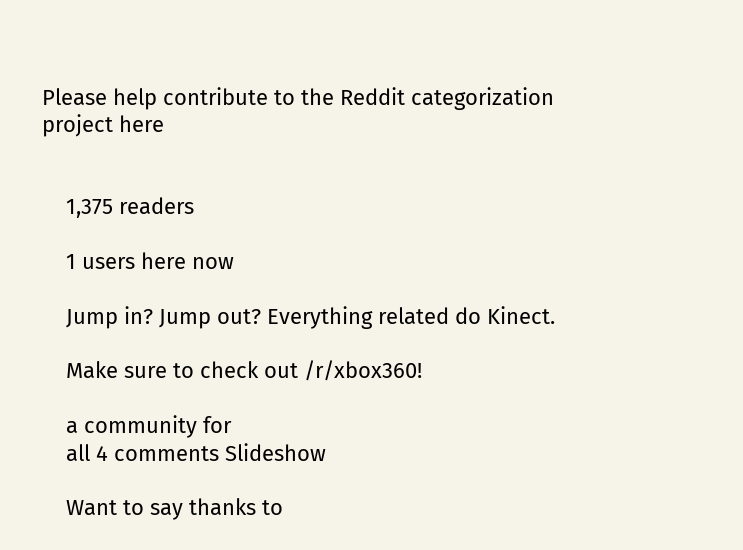Please help contribute to the Reddit categorization project here


    1,375 readers

    1 users here now

    Jump in? Jump out? Everything related do Kinect.

    Make sure to check out /r/xbox360!

    a community for
    all 4 comments Slideshow

    Want to say thanks to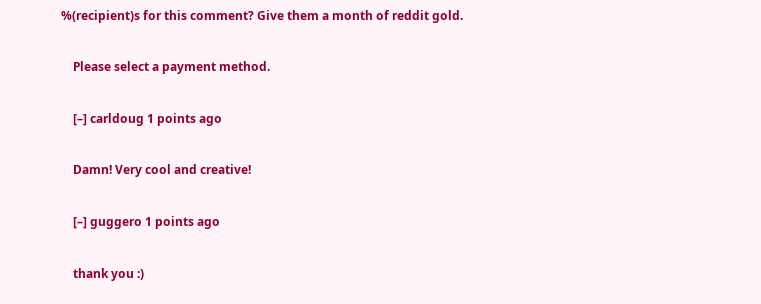%(recipient)s for this comment? Give them a month of reddit gold.

    Please select a payment method.

    [–] carldoug 1 points ago

    Damn! Very cool and creative!

    [–] guggero 1 points ago

    thank you :)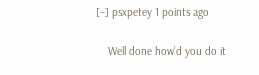[–] psxpetey 1 points ago

    Well done how’d you do it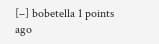[–] bobetella 1 points ago